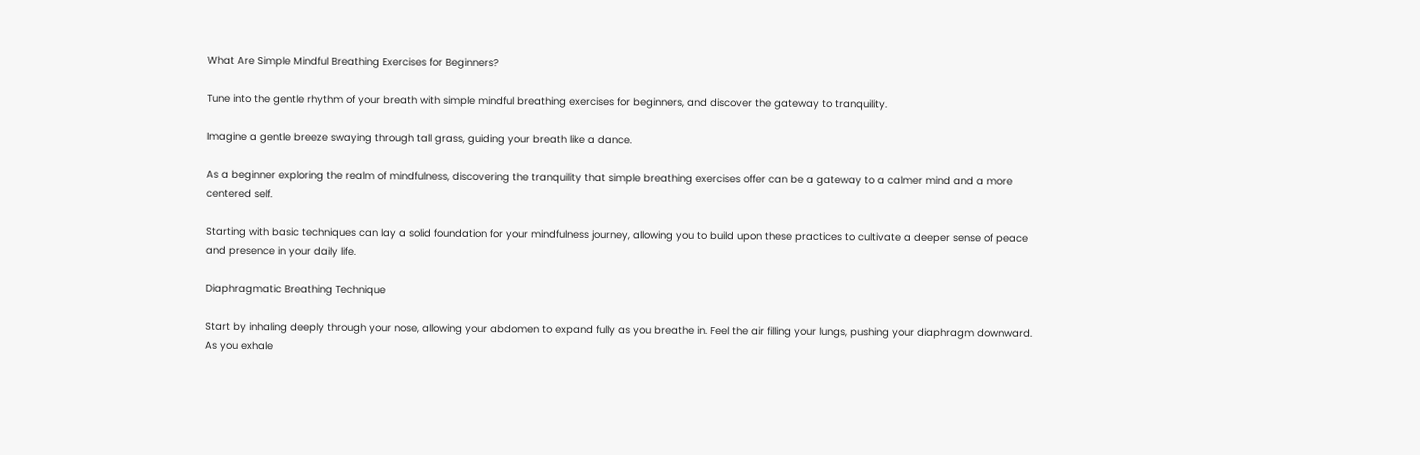What Are Simple Mindful Breathing Exercises for Beginners?

Tune into the gentle rhythm of your breath with simple mindful breathing exercises for beginners, and discover the gateway to tranquility.

Imagine a gentle breeze swaying through tall grass, guiding your breath like a dance.

As a beginner exploring the realm of mindfulness, discovering the tranquility that simple breathing exercises offer can be a gateway to a calmer mind and a more centered self.

Starting with basic techniques can lay a solid foundation for your mindfulness journey, allowing you to build upon these practices to cultivate a deeper sense of peace and presence in your daily life.

Diaphragmatic Breathing Technique

Start by inhaling deeply through your nose, allowing your abdomen to expand fully as you breathe in. Feel the air filling your lungs, pushing your diaphragm downward. As you exhale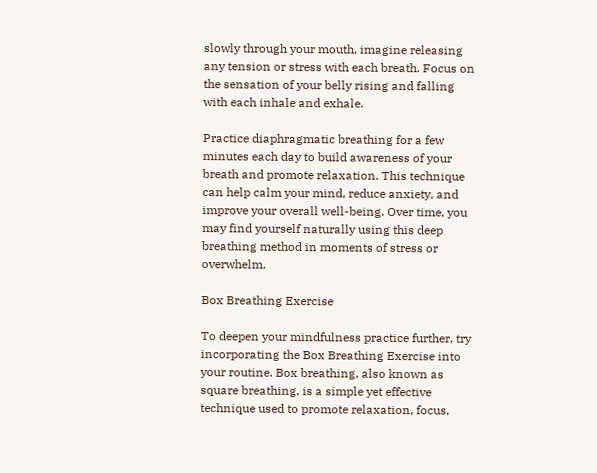slowly through your mouth, imagine releasing any tension or stress with each breath. Focus on the sensation of your belly rising and falling with each inhale and exhale.

Practice diaphragmatic breathing for a few minutes each day to build awareness of your breath and promote relaxation. This technique can help calm your mind, reduce anxiety, and improve your overall well-being. Over time, you may find yourself naturally using this deep breathing method in moments of stress or overwhelm.

Box Breathing Exercise

To deepen your mindfulness practice further, try incorporating the Box Breathing Exercise into your routine. Box breathing, also known as square breathing, is a simple yet effective technique used to promote relaxation, focus,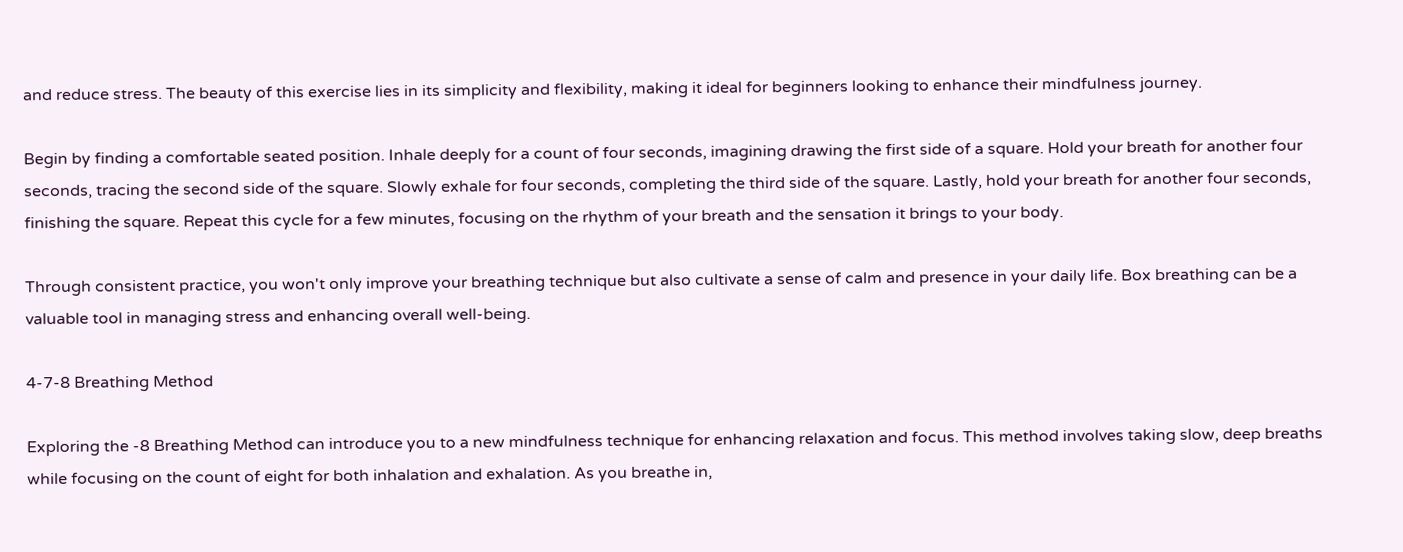and reduce stress. The beauty of this exercise lies in its simplicity and flexibility, making it ideal for beginners looking to enhance their mindfulness journey.

Begin by finding a comfortable seated position. Inhale deeply for a count of four seconds, imagining drawing the first side of a square. Hold your breath for another four seconds, tracing the second side of the square. Slowly exhale for four seconds, completing the third side of the square. Lastly, hold your breath for another four seconds, finishing the square. Repeat this cycle for a few minutes, focusing on the rhythm of your breath and the sensation it brings to your body.

Through consistent practice, you won't only improve your breathing technique but also cultivate a sense of calm and presence in your daily life. Box breathing can be a valuable tool in managing stress and enhancing overall well-being.

4-7-8 Breathing Method

Exploring the -8 Breathing Method can introduce you to a new mindfulness technique for enhancing relaxation and focus. This method involves taking slow, deep breaths while focusing on the count of eight for both inhalation and exhalation. As you breathe in,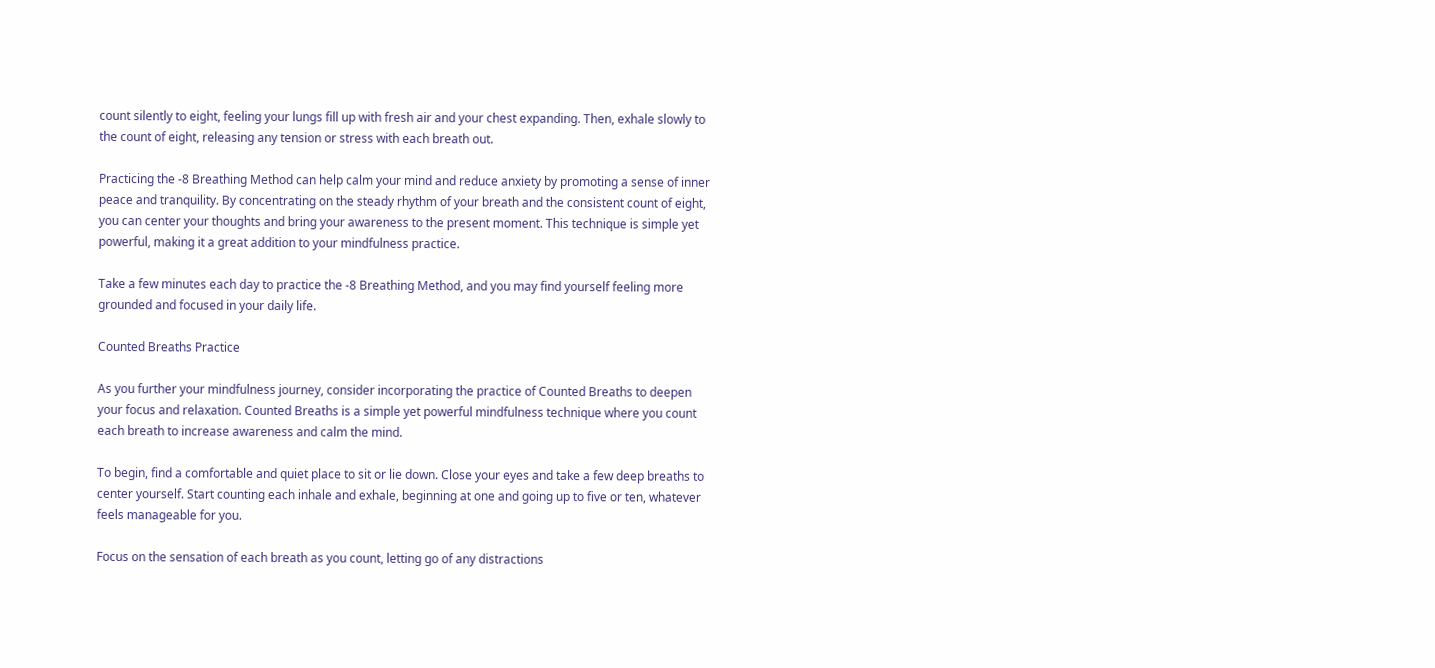count silently to eight, feeling your lungs fill up with fresh air and your chest expanding. Then, exhale slowly to the count of eight, releasing any tension or stress with each breath out.

Practicing the -8 Breathing Method can help calm your mind and reduce anxiety by promoting a sense of inner peace and tranquility. By concentrating on the steady rhythm of your breath and the consistent count of eight, you can center your thoughts and bring your awareness to the present moment. This technique is simple yet powerful, making it a great addition to your mindfulness practice.

Take a few minutes each day to practice the -8 Breathing Method, and you may find yourself feeling more grounded and focused in your daily life.

Counted Breaths Practice

As you further your mindfulness journey, consider incorporating the practice of Counted Breaths to deepen your focus and relaxation. Counted Breaths is a simple yet powerful mindfulness technique where you count each breath to increase awareness and calm the mind.

To begin, find a comfortable and quiet place to sit or lie down. Close your eyes and take a few deep breaths to center yourself. Start counting each inhale and exhale, beginning at one and going up to five or ten, whatever feels manageable for you.

Focus on the sensation of each breath as you count, letting go of any distractions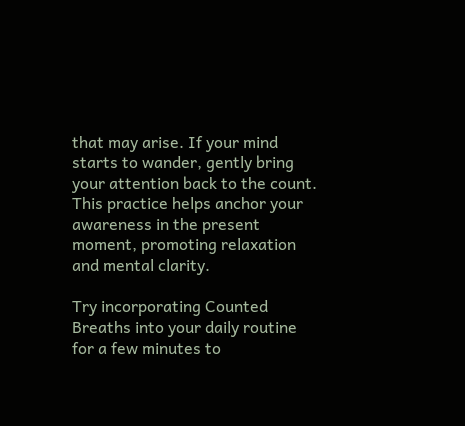that may arise. If your mind starts to wander, gently bring your attention back to the count. This practice helps anchor your awareness in the present moment, promoting relaxation and mental clarity.

Try incorporating Counted Breaths into your daily routine for a few minutes to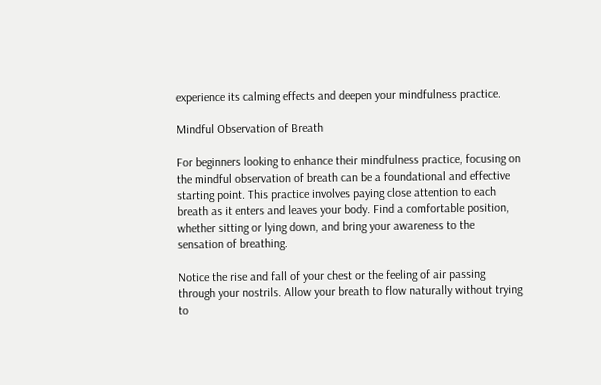experience its calming effects and deepen your mindfulness practice.

Mindful Observation of Breath

For beginners looking to enhance their mindfulness practice, focusing on the mindful observation of breath can be a foundational and effective starting point. This practice involves paying close attention to each breath as it enters and leaves your body. Find a comfortable position, whether sitting or lying down, and bring your awareness to the sensation of breathing.

Notice the rise and fall of your chest or the feeling of air passing through your nostrils. Allow your breath to flow naturally without trying to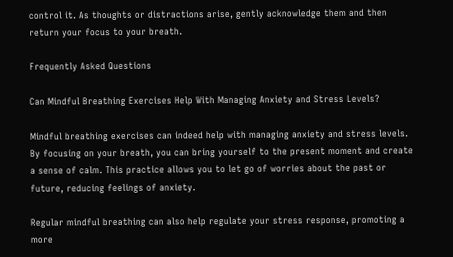control it. As thoughts or distractions arise, gently acknowledge them and then return your focus to your breath.

Frequently Asked Questions

Can Mindful Breathing Exercises Help With Managing Anxiety and Stress Levels?

Mindful breathing exercises can indeed help with managing anxiety and stress levels. By focusing on your breath, you can bring yourself to the present moment and create a sense of calm. This practice allows you to let go of worries about the past or future, reducing feelings of anxiety.

Regular mindful breathing can also help regulate your stress response, promoting a more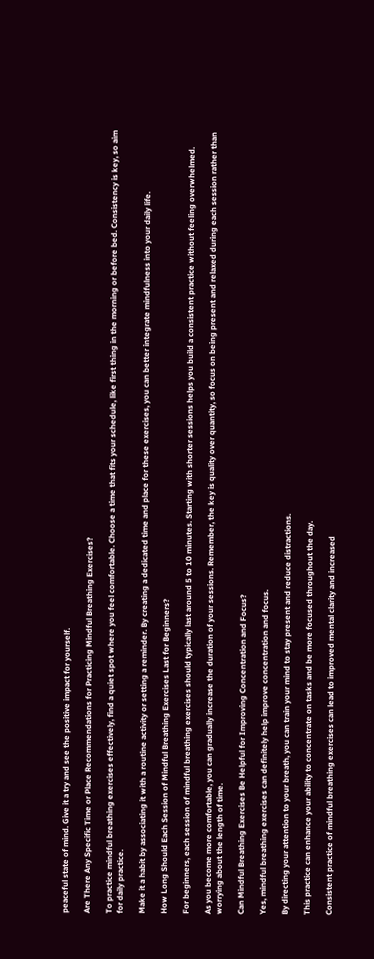peaceful state of mind. Give it a try and see the positive impact for yourself.

Are There Any Specific Time or Place Recommendations for Practicing Mindful Breathing Exercises?

To practice mindful breathing exercises effectively, find a quiet spot where you feel comfortable. Choose a time that fits your schedule, like first thing in the morning or before bed. Consistency is key, so aim for daily practice.

Make it a habit by associating it with a routine activity or setting a reminder. By creating a dedicated time and place for these exercises, you can better integrate mindfulness into your daily life.

How Long Should Each Session of Mindful Breathing Exercises Last for Beginners?

For beginners, each session of mindful breathing exercises should typically last around 5 to 10 minutes. Starting with shorter sessions helps you build a consistent practice without feeling overwhelmed.

As you become more comfortable, you can gradually increase the duration of your sessions. Remember, the key is quality over quantity, so focus on being present and relaxed during each session rather than worrying about the length of time.

Can Mindful Breathing Exercises Be Helpful for Improving Concentration and Focus?

Yes, mindful breathing exercises can definitely help improve concentration and focus.

By directing your attention to your breath, you can train your mind to stay present and reduce distractions.

This practice can enhance your ability to concentrate on tasks and be more focused throughout the day.

Consistent practice of mindful breathing exercises can lead to improved mental clarity and increased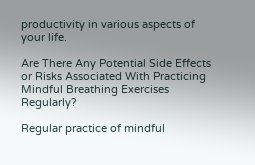productivity in various aspects of your life.

Are There Any Potential Side Effects or Risks Associated With Practicing Mindful Breathing Exercises Regularly?

Regular practice of mindful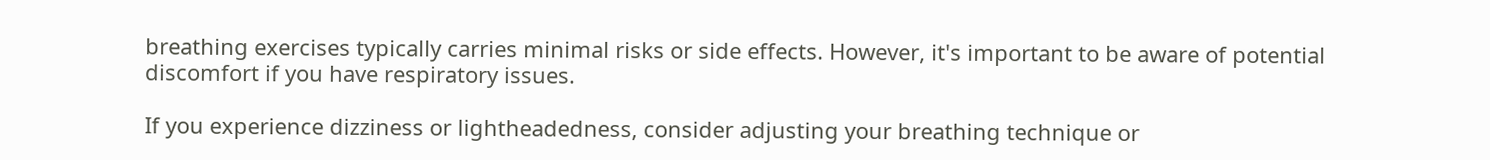breathing exercises typically carries minimal risks or side effects. However, it's important to be aware of potential discomfort if you have respiratory issues.

If you experience dizziness or lightheadedness, consider adjusting your breathing technique or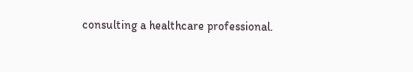consulting a healthcare professional.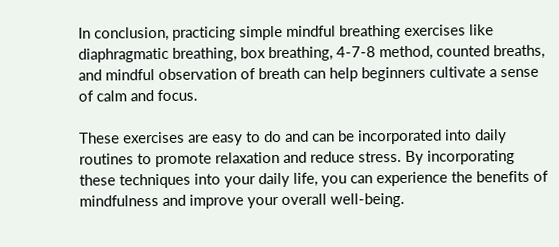In conclusion, practicing simple mindful breathing exercises like diaphragmatic breathing, box breathing, 4-7-8 method, counted breaths, and mindful observation of breath can help beginners cultivate a sense of calm and focus.

These exercises are easy to do and can be incorporated into daily routines to promote relaxation and reduce stress. By incorporating these techniques into your daily life, you can experience the benefits of mindfulness and improve your overall well-being.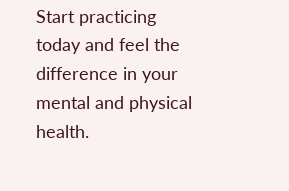Start practicing today and feel the difference in your mental and physical health.